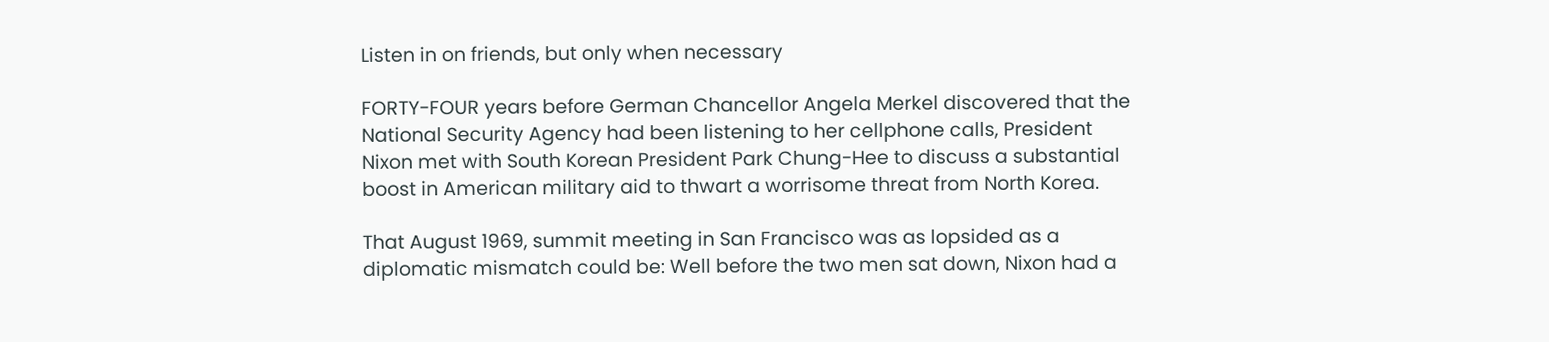Listen in on friends, but only when necessary

FORTY-FOUR years before German Chancellor Angela Merkel discovered that the National Security Agency had been listening to her cellphone calls, President Nixon met with South Korean President Park Chung-Hee to discuss a substantial boost in American military aid to thwart a worrisome threat from North Korea.

That August 1969, summit meeting in San Francisco was as lopsided as a diplomatic mismatch could be: Well before the two men sat down, Nixon had a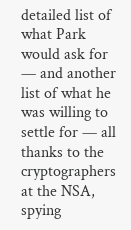detailed list of what Park would ask for — and another list of what he was willing to settle for — all thanks to the cryptographers at the NSA, spying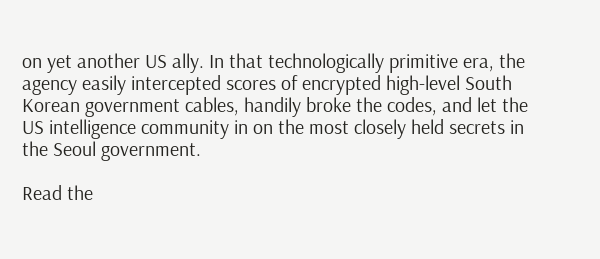on yet another US ally. In that technologically primitive era, the agency easily intercepted scores of encrypted high-level South Korean government cables, handily broke the codes, and let the US intelligence community in on the most closely held secrets in the Seoul government.

Read the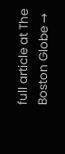full article at The Boston Globe →